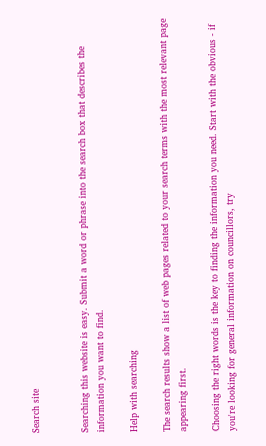Search site


Searching this website is easy. Submit a word or phrase into the search box that describes the information you want to find.

Help with searching

The search results show a list of web pages related to your search terms with the most relevant page appearing first.

Choosing the right words is the key to finding the information you need. Start with the obvious - if you're looking for general information on councillors, try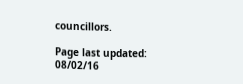councillors.

Page last updated: 08/02/16